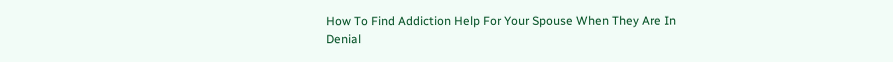How To Find Addiction Help For Your Spouse When They Are In Denial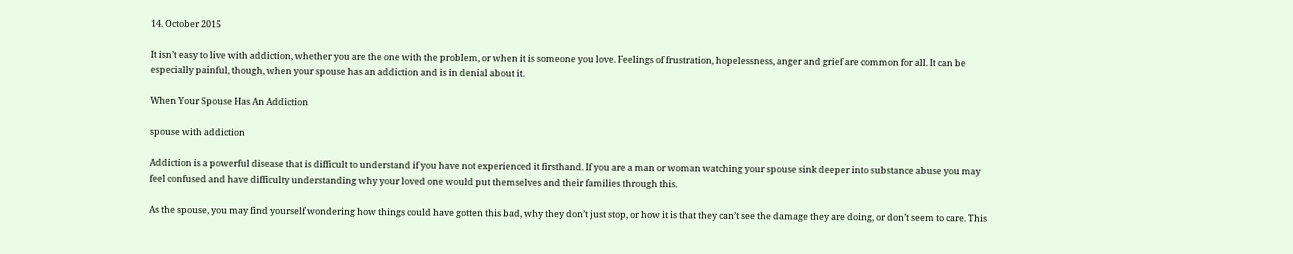14. October 2015

It isn’t easy to live with addiction, whether you are the one with the problem, or when it is someone you love. Feelings of frustration, hopelessness, anger and grief are common for all. It can be especially painful, though, when your spouse has an addiction and is in denial about it.

When Your Spouse Has An Addiction

spouse with addiction

Addiction is a powerful disease that is difficult to understand if you have not experienced it firsthand. If you are a man or woman watching your spouse sink deeper into substance abuse you may feel confused and have difficulty understanding why your loved one would put themselves and their families through this.

As the spouse, you may find yourself wondering how things could have gotten this bad, why they don’t just stop, or how it is that they can’t see the damage they are doing, or don’t seem to care. This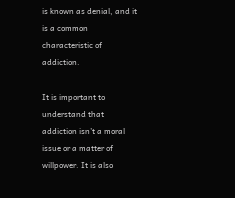is known as denial, and it is a common characteristic of addiction.

It is important to understand that addiction isn’t a moral issue or a matter of willpower. It is also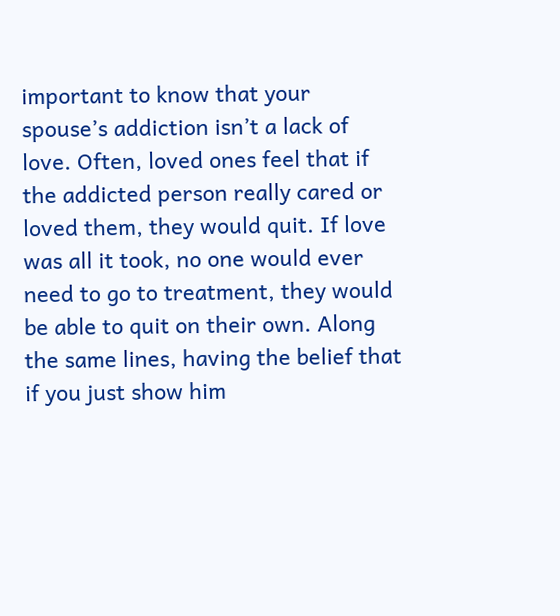important to know that your spouse’s addiction isn’t a lack of love. Often, loved ones feel that if the addicted person really cared or loved them, they would quit. If love was all it took, no one would ever need to go to treatment, they would be able to quit on their own. Along the same lines, having the belief that if you just show him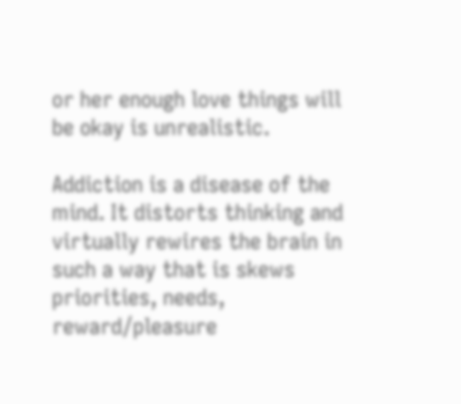or her enough love things will be okay is unrealistic.

Addiction is a disease of the mind. It distorts thinking and virtually rewires the brain in such a way that is skews priorities, needs, reward/pleasure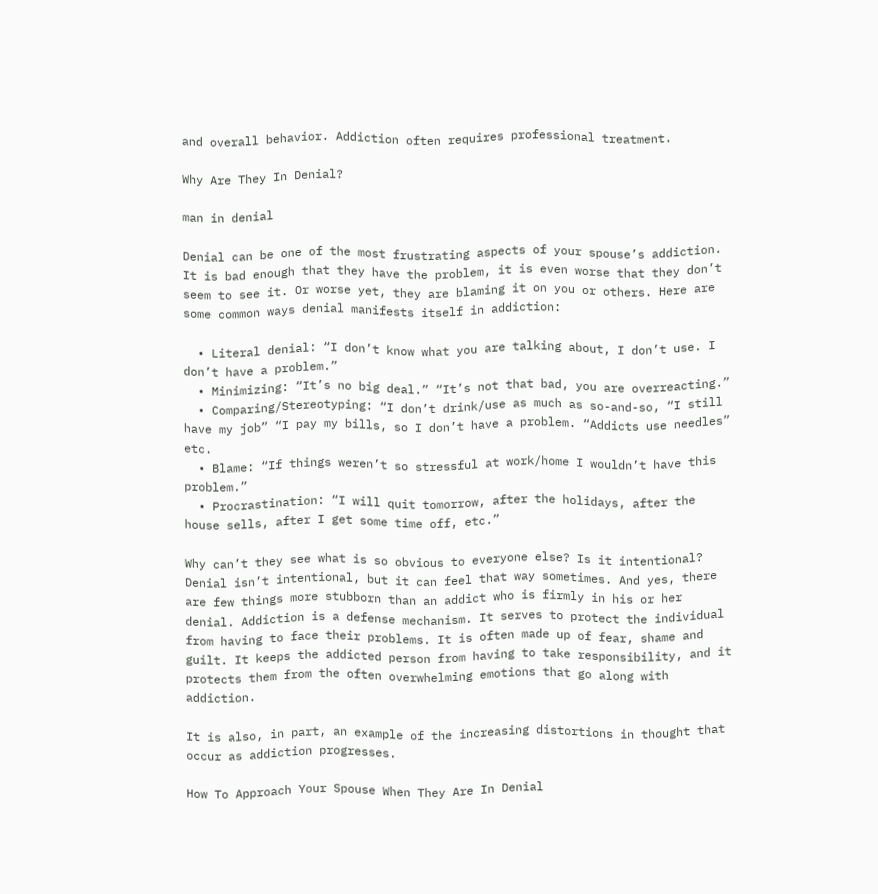and overall behavior. Addiction often requires professional treatment.

Why Are They In Denial?

man in denial

Denial can be one of the most frustrating aspects of your spouse’s addiction. It is bad enough that they have the problem, it is even worse that they don’t seem to see it. Or worse yet, they are blaming it on you or others. Here are some common ways denial manifests itself in addiction:

  • Literal denial: “I don’t know what you are talking about, I don’t use. I don’t have a problem.”
  • Minimizing: “It’s no big deal.” “It’s not that bad, you are overreacting.”
  • Comparing/Stereotyping: “I don’t drink/use as much as so-and-so, “I still have my job” “I pay my bills, so I don’t have a problem. “Addicts use needles” etc.
  • Blame: “If things weren’t so stressful at work/home I wouldn’t have this problem.”
  • Procrastination: “I will quit tomorrow, after the holidays, after the house sells, after I get some time off, etc.”

Why can’t they see what is so obvious to everyone else? Is it intentional? Denial isn’t intentional, but it can feel that way sometimes. And yes, there are few things more stubborn than an addict who is firmly in his or her denial. Addiction is a defense mechanism. It serves to protect the individual from having to face their problems. It is often made up of fear, shame and guilt. It keeps the addicted person from having to take responsibility, and it protects them from the often overwhelming emotions that go along with addiction.

It is also, in part, an example of the increasing distortions in thought that occur as addiction progresses.

How To Approach Your Spouse When They Are In Denial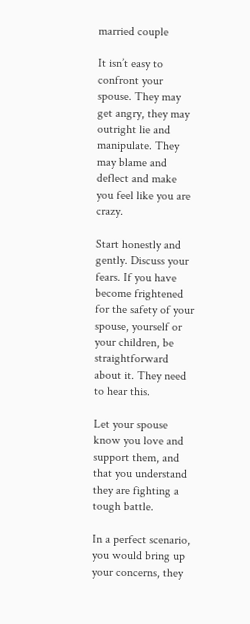married couple

It isn’t easy to confront your spouse. They may get angry, they may outright lie and manipulate. They may blame and deflect and make you feel like you are crazy.

Start honestly and gently. Discuss your fears. If you have become frightened for the safety of your spouse, yourself or your children, be straightforward about it. They need to hear this.

Let your spouse know you love and support them, and that you understand they are fighting a tough battle.

In a perfect scenario, you would bring up your concerns, they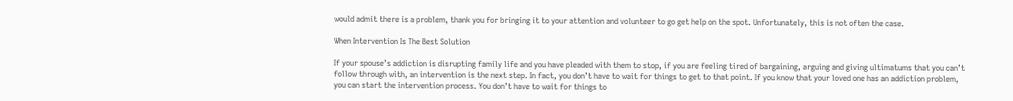would admit there is a problem, thank you for bringing it to your attention and volunteer to go get help on the spot. Unfortunately, this is not often the case.

When Intervention Is The Best Solution

If your spouse’s addiction is disrupting family life and you have pleaded with them to stop, if you are feeling tired of bargaining, arguing and giving ultimatums that you can’t follow through with, an intervention is the next step. In fact, you don’t have to wait for things to get to that point. If you know that your loved one has an addiction problem, you can start the intervention process. You don’t have to wait for things to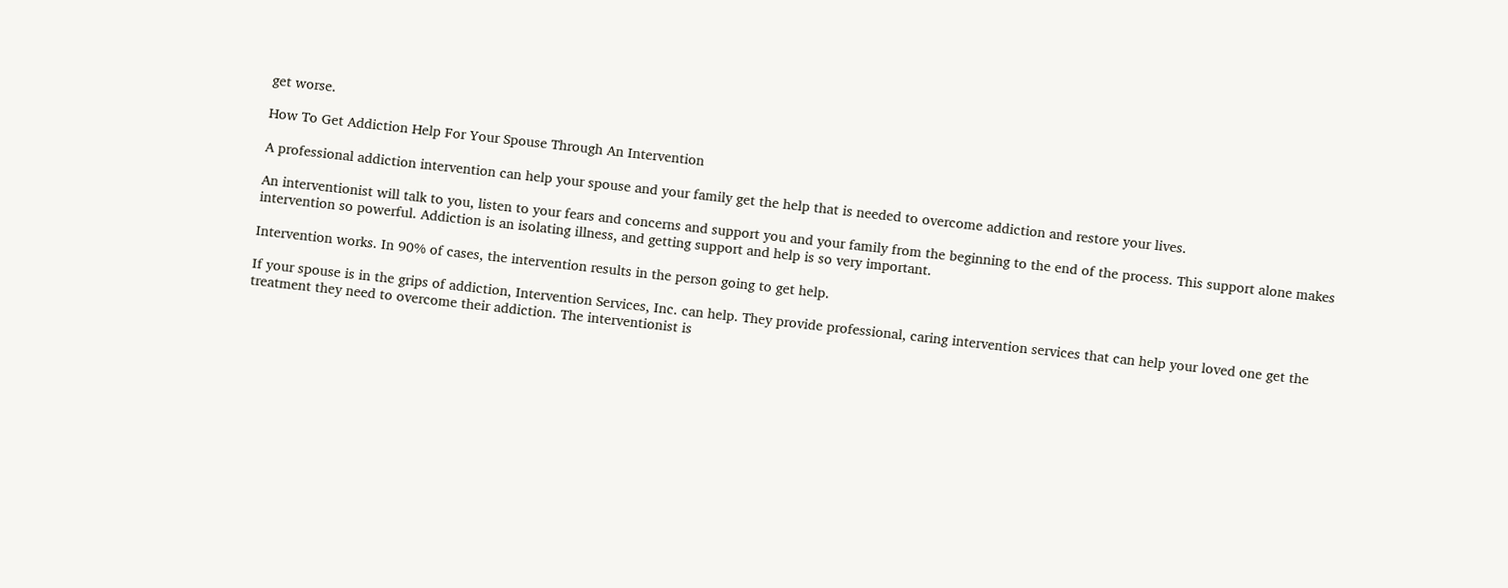get worse.

How To Get Addiction Help For Your Spouse Through An Intervention

A professional addiction intervention can help your spouse and your family get the help that is needed to overcome addiction and restore your lives.

An interventionist will talk to you, listen to your fears and concerns and support you and your family from the beginning to the end of the process. This support alone makes intervention so powerful. Addiction is an isolating illness, and getting support and help is so very important.

Intervention works. In 90% of cases, the intervention results in the person going to get help.

If your spouse is in the grips of addiction, Intervention Services, Inc. can help. They provide professional, caring intervention services that can help your loved one get the treatment they need to overcome their addiction. The interventionist is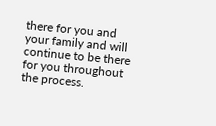there for you and your family and will continue to be there for you throughout the process.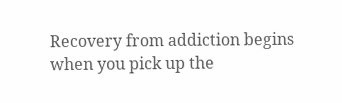Recovery from addiction begins when you pick up the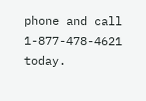phone and call 1-877-478-4621 today.